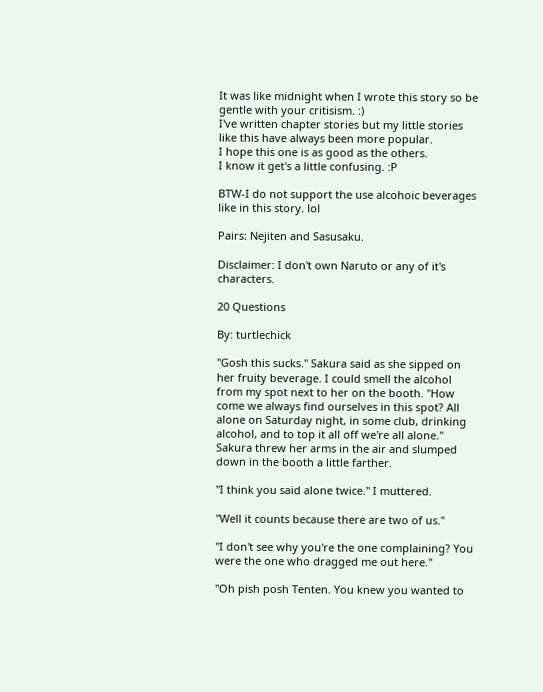It was like midnight when I wrote this story so be gentle with your critisism. :)
I've written chapter stories but my little stories like this have always been more popular.
I hope this one is as good as the others.
I know it get's a little confusing. :P

BTW-I do not support the use alcohoic beverages like in this story. lol

Pairs: Nejiten and Sasusaku.

Disclaimer: I don't own Naruto or any of it's characters.

20 Questions

By: turtlechick

"Gosh this sucks." Sakura said as she sipped on her fruity beverage. I could smell the alcohol from my spot next to her on the booth. "How come we always find ourselves in this spot? All alone on Saturday night, in some club, drinking alcohol, and to top it all off we're all alone." Sakura threw her arms in the air and slumped down in the booth a little farther.

"I think you said alone twice." I muttered.

"Well it counts because there are two of us."

"I don't see why you're the one complaining? You were the one who dragged me out here."

"Oh pish posh Tenten. You knew you wanted to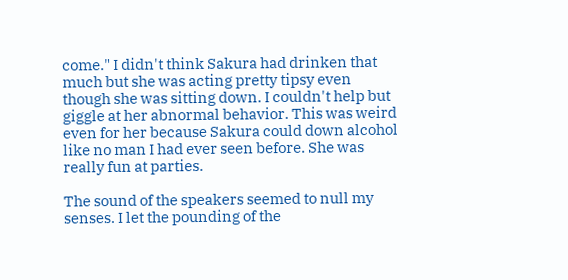come." I didn't think Sakura had drinken that much but she was acting pretty tipsy even though she was sitting down. I couldn't help but giggle at her abnormal behavior. This was weird even for her because Sakura could down alcohol like no man I had ever seen before. She was really fun at parties.

The sound of the speakers seemed to null my senses. I let the pounding of the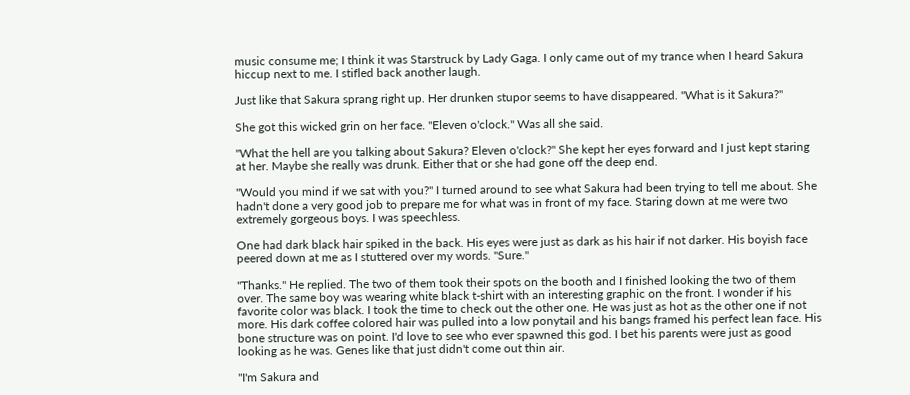music consume me; I think it was Starstruck by Lady Gaga. I only came out of my trance when I heard Sakura hiccup next to me. I stifled back another laugh.

Just like that Sakura sprang right up. Her drunken stupor seems to have disappeared. "What is it Sakura?"

She got this wicked grin on her face. "Eleven o'clock." Was all she said.

"What the hell are you talking about Sakura? Eleven o'clock?" She kept her eyes forward and I just kept staring at her. Maybe she really was drunk. Either that or she had gone off the deep end.

"Would you mind if we sat with you?" I turned around to see what Sakura had been trying to tell me about. She hadn't done a very good job to prepare me for what was in front of my face. Staring down at me were two extremely gorgeous boys. I was speechless.

One had dark black hair spiked in the back. His eyes were just as dark as his hair if not darker. His boyish face peered down at me as I stuttered over my words. "Sure."

"Thanks." He replied. The two of them took their spots on the booth and I finished looking the two of them over. The same boy was wearing white black t-shirt with an interesting graphic on the front. I wonder if his favorite color was black. I took the time to check out the other one. He was just as hot as the other one if not more. His dark coffee colored hair was pulled into a low ponytail and his bangs framed his perfect lean face. His bone structure was on point. I'd love to see who ever spawned this god. I bet his parents were just as good looking as he was. Genes like that just didn't come out thin air.

"I'm Sakura and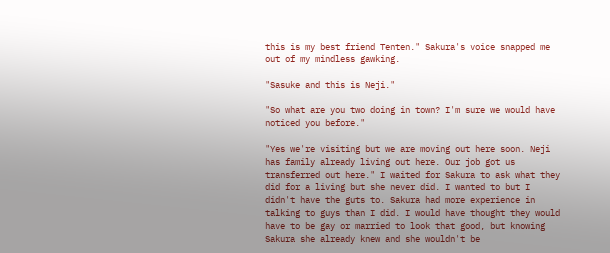this is my best friend Tenten." Sakura's voice snapped me out of my mindless gawking.

"Sasuke and this is Neji."

"So what are you two doing in town? I'm sure we would have noticed you before."

"Yes we're visiting but we are moving out here soon. Neji has family already living out here. Our job got us transferred out here." I waited for Sakura to ask what they did for a living but she never did. I wanted to but I didn't have the guts to. Sakura had more experience in talking to guys than I did. I would have thought they would have to be gay or married to look that good, but knowing Sakura she already knew and she wouldn't be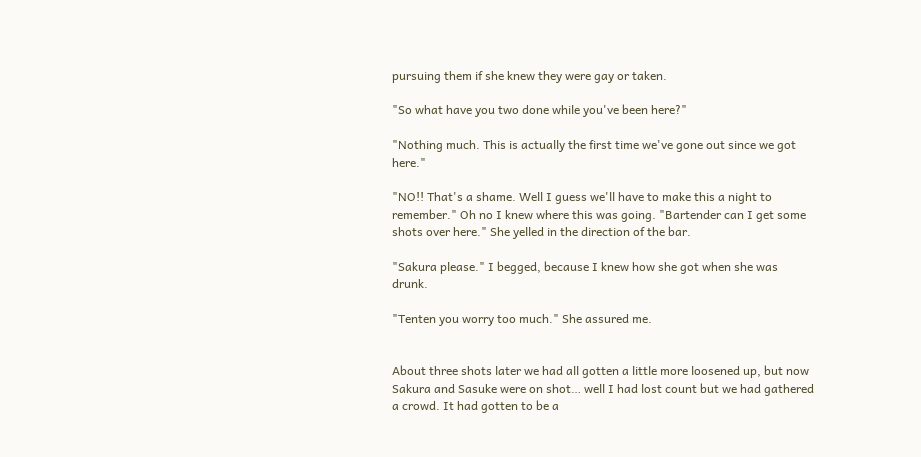pursuing them if she knew they were gay or taken.

"So what have you two done while you've been here?"

"Nothing much. This is actually the first time we've gone out since we got here."

"NO!! That's a shame. Well I guess we'll have to make this a night to remember." Oh no I knew where this was going. "Bartender can I get some shots over here." She yelled in the direction of the bar.

"Sakura please." I begged, because I knew how she got when she was drunk.

"Tenten you worry too much." She assured me.


About three shots later we had all gotten a little more loosened up, but now Sakura and Sasuke were on shot… well I had lost count but we had gathered a crowd. It had gotten to be a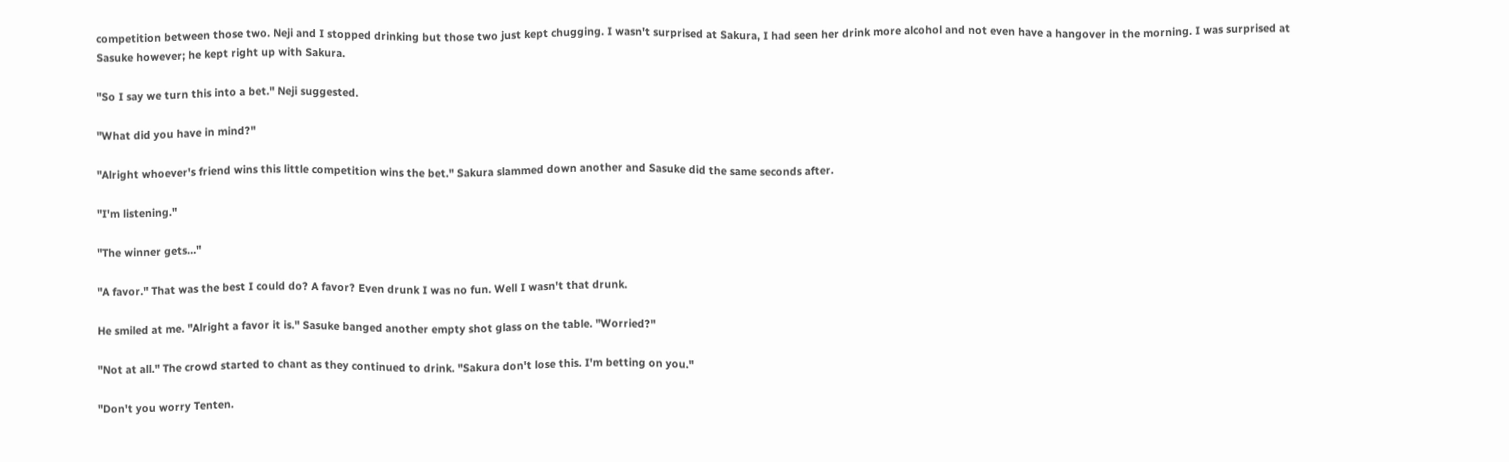competition between those two. Neji and I stopped drinking but those two just kept chugging. I wasn't surprised at Sakura, I had seen her drink more alcohol and not even have a hangover in the morning. I was surprised at Sasuke however; he kept right up with Sakura.

"So I say we turn this into a bet." Neji suggested.

"What did you have in mind?"

"Alright whoever's friend wins this little competition wins the bet." Sakura slammed down another and Sasuke did the same seconds after.

"I'm listening."

"The winner gets…"

"A favor." That was the best I could do? A favor? Even drunk I was no fun. Well I wasn't that drunk.

He smiled at me. "Alright a favor it is." Sasuke banged another empty shot glass on the table. "Worried?"

"Not at all." The crowd started to chant as they continued to drink. "Sakura don't lose this. I'm betting on you."

"Don't you worry Tenten.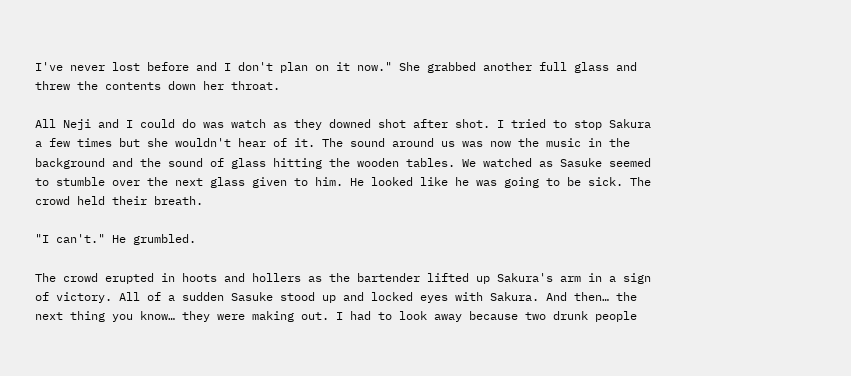I've never lost before and I don't plan on it now." She grabbed another full glass and threw the contents down her throat.

All Neji and I could do was watch as they downed shot after shot. I tried to stop Sakura a few times but she wouldn't hear of it. The sound around us was now the music in the background and the sound of glass hitting the wooden tables. We watched as Sasuke seemed to stumble over the next glass given to him. He looked like he was going to be sick. The crowd held their breath.

"I can't." He grumbled.

The crowd erupted in hoots and hollers as the bartender lifted up Sakura's arm in a sign of victory. All of a sudden Sasuke stood up and locked eyes with Sakura. And then… the next thing you know… they were making out. I had to look away because two drunk people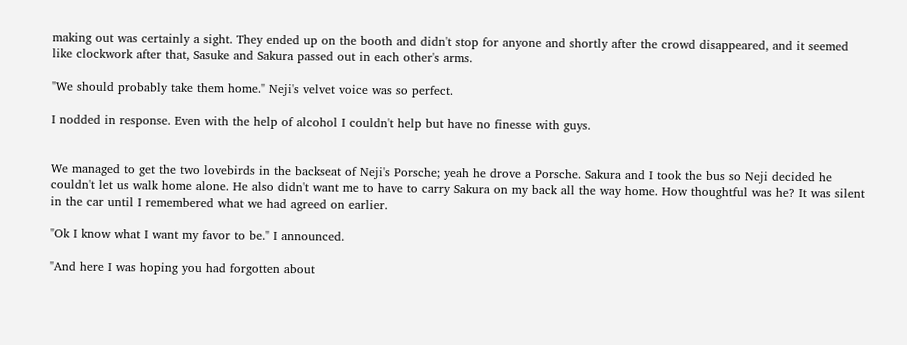making out was certainly a sight. They ended up on the booth and didn't stop for anyone and shortly after the crowd disappeared, and it seemed like clockwork after that, Sasuke and Sakura passed out in each other's arms.

"We should probably take them home." Neji's velvet voice was so perfect.

I nodded in response. Even with the help of alcohol I couldn't help but have no finesse with guys.


We managed to get the two lovebirds in the backseat of Neji's Porsche; yeah he drove a Porsche. Sakura and I took the bus so Neji decided he couldn't let us walk home alone. He also didn't want me to have to carry Sakura on my back all the way home. How thoughtful was he? It was silent in the car until I remembered what we had agreed on earlier.

"Ok I know what I want my favor to be." I announced.

"And here I was hoping you had forgotten about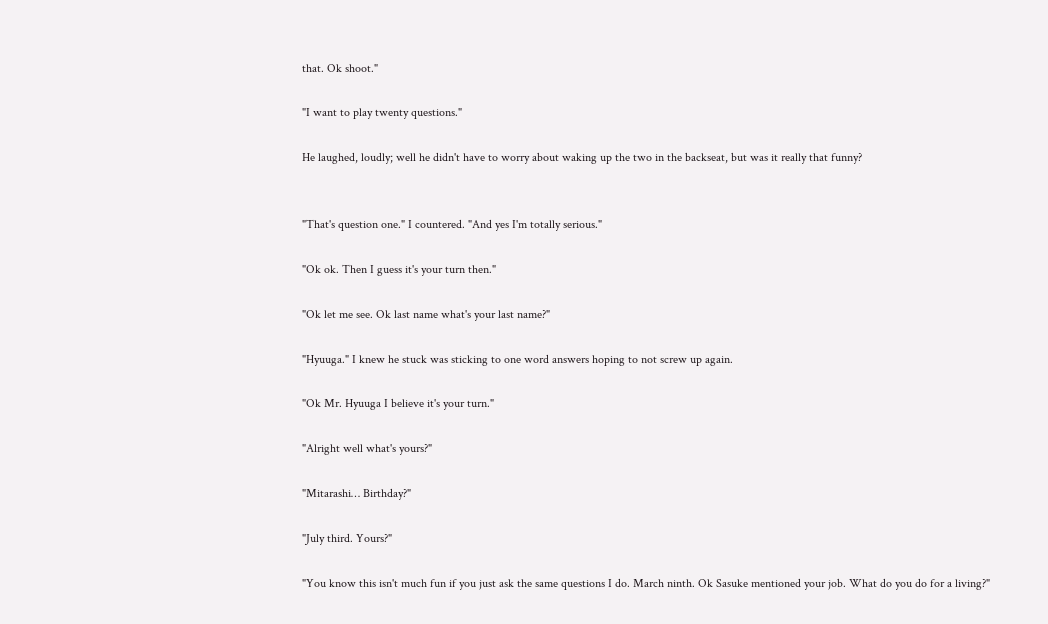that. Ok shoot."

"I want to play twenty questions."

He laughed, loudly; well he didn't have to worry about waking up the two in the backseat, but was it really that funny?


"That's question one." I countered. "And yes I'm totally serious."

"Ok ok. Then I guess it's your turn then."

"Ok let me see. Ok last name what's your last name?"

"Hyuuga." I knew he stuck was sticking to one word answers hoping to not screw up again.

"Ok Mr. Hyuuga I believe it's your turn."

"Alright well what's yours?"

"Mitarashi… Birthday?"

"July third. Yours?"

"You know this isn't much fun if you just ask the same questions I do. March ninth. Ok Sasuke mentioned your job. What do you do for a living?"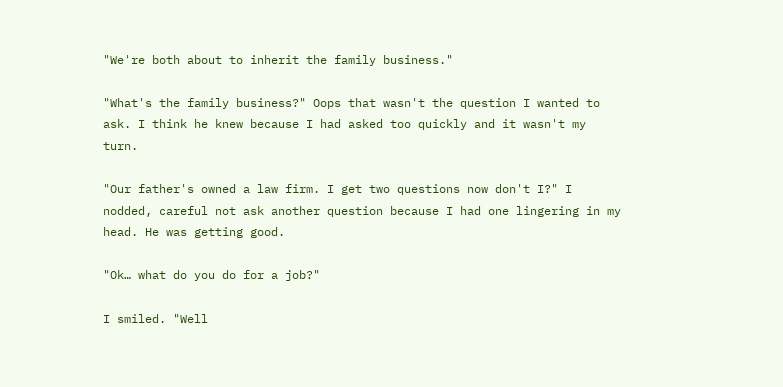"We're both about to inherit the family business."

"What's the family business?" Oops that wasn't the question I wanted to ask. I think he knew because I had asked too quickly and it wasn't my turn.

"Our father's owned a law firm. I get two questions now don't I?" I nodded, careful not ask another question because I had one lingering in my head. He was getting good.

"Ok… what do you do for a job?"

I smiled. "Well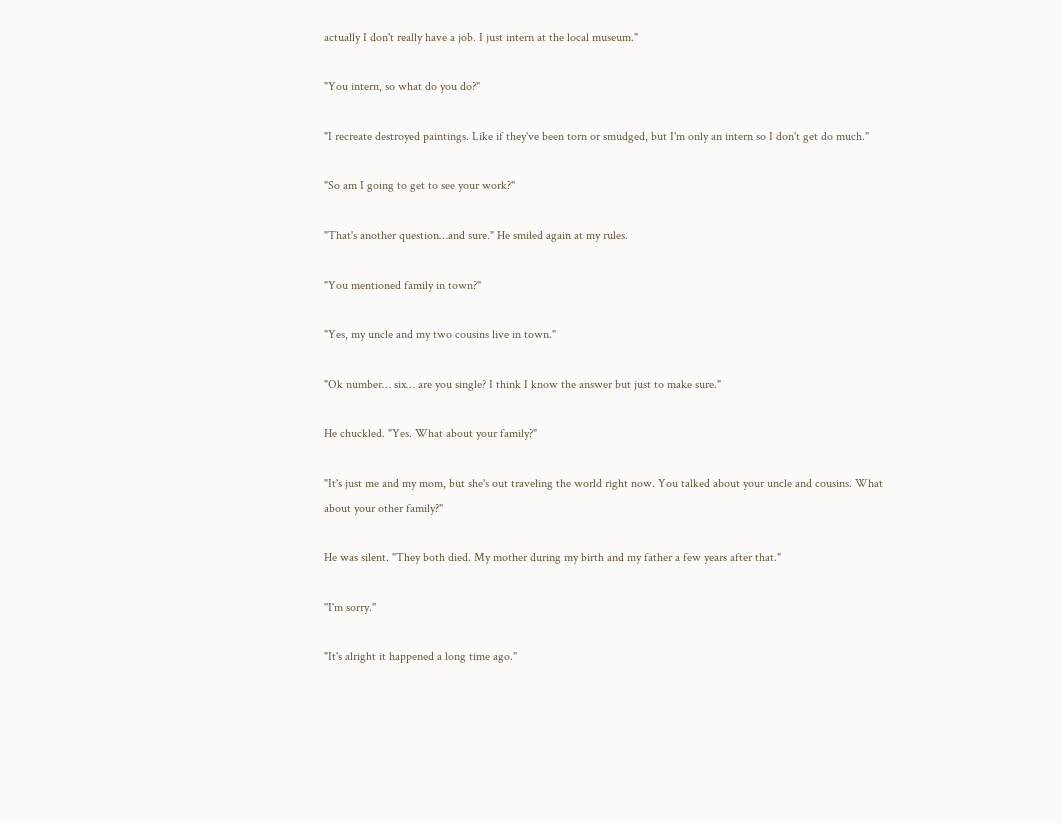actually I don't really have a job. I just intern at the local museum."

"You intern, so what do you do?"

"I recreate destroyed paintings. Like if they've been torn or smudged, but I'm only an intern so I don't get do much."

"So am I going to get to see your work?"

"That's another question…and sure." He smiled again at my rules.

"You mentioned family in town?"

"Yes, my uncle and my two cousins live in town."

"Ok number… six… are you single? I think I know the answer but just to make sure."

He chuckled. "Yes. What about your family?"

"It's just me and my mom, but she's out traveling the world right now. You talked about your uncle and cousins. What about your other family?"

He was silent. "They both died. My mother during my birth and my father a few years after that."

"I'm sorry."

"It's alright it happened a long time ago."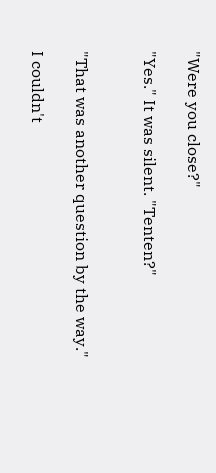"Were you close?"

"Yes." It was silent. "Tenten?"


"That was another question by the way."

I couldn't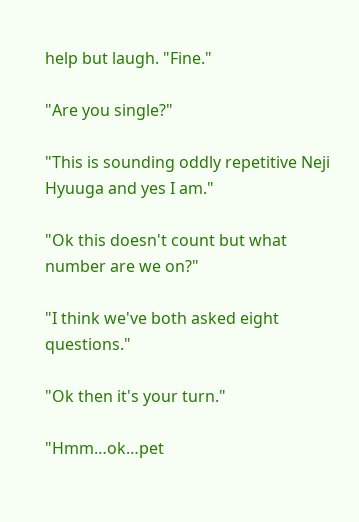help but laugh. "Fine."

"Are you single?"

"This is sounding oddly repetitive Neji Hyuuga and yes I am."

"Ok this doesn't count but what number are we on?"

"I think we've both asked eight questions."

"Ok then it's your turn."

"Hmm…ok…pet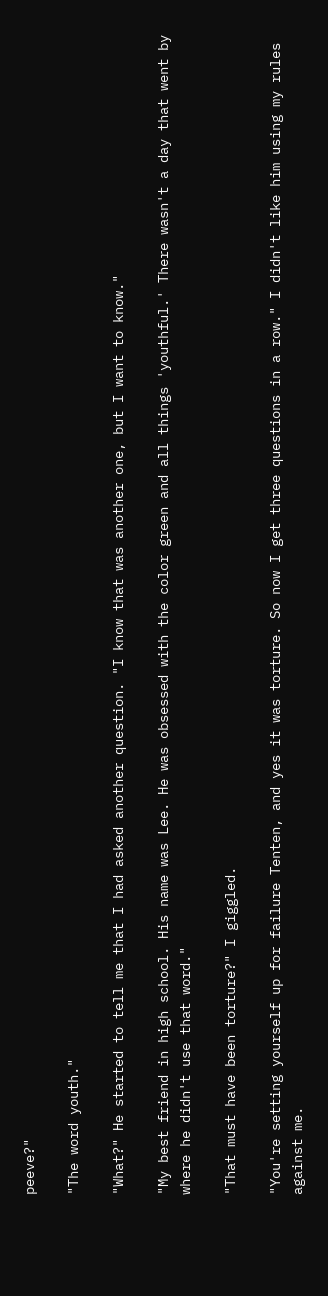peeve?"

"The word youth."

"What?" He started to tell me that I had asked another question. "I know that was another one, but I want to know."

"My best friend in high school. His name was Lee. He was obsessed with the color green and all things 'youthful.' There wasn't a day that went by where he didn't use that word."

"That must have been torture?" I giggled.

"You're setting yourself up for failure Tenten, and yes it was torture. So now I get three questions in a row." I didn't like him using my rules against me.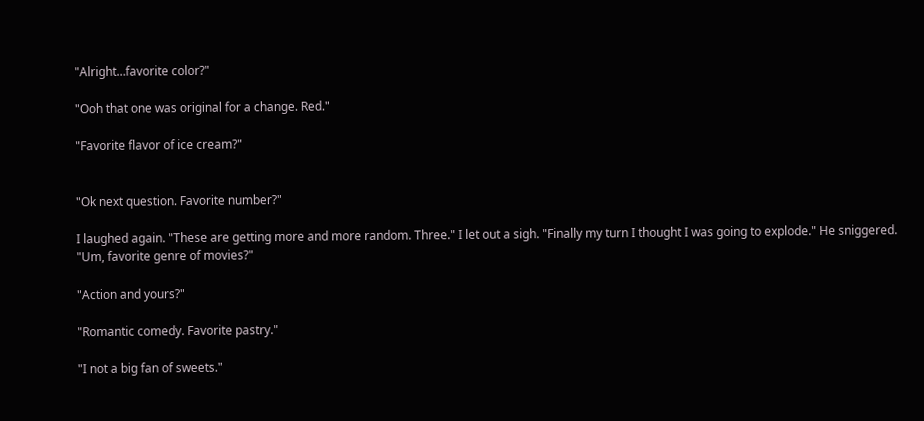"Alright…favorite color?"

"Ooh that one was original for a change. Red."

"Favorite flavor of ice cream?"


"Ok next question. Favorite number?"

I laughed again. "These are getting more and more random. Three." I let out a sigh. "Finally my turn I thought I was going to explode." He sniggered. "Um, favorite genre of movies?"

"Action and yours?"

"Romantic comedy. Favorite pastry."

"I not a big fan of sweets."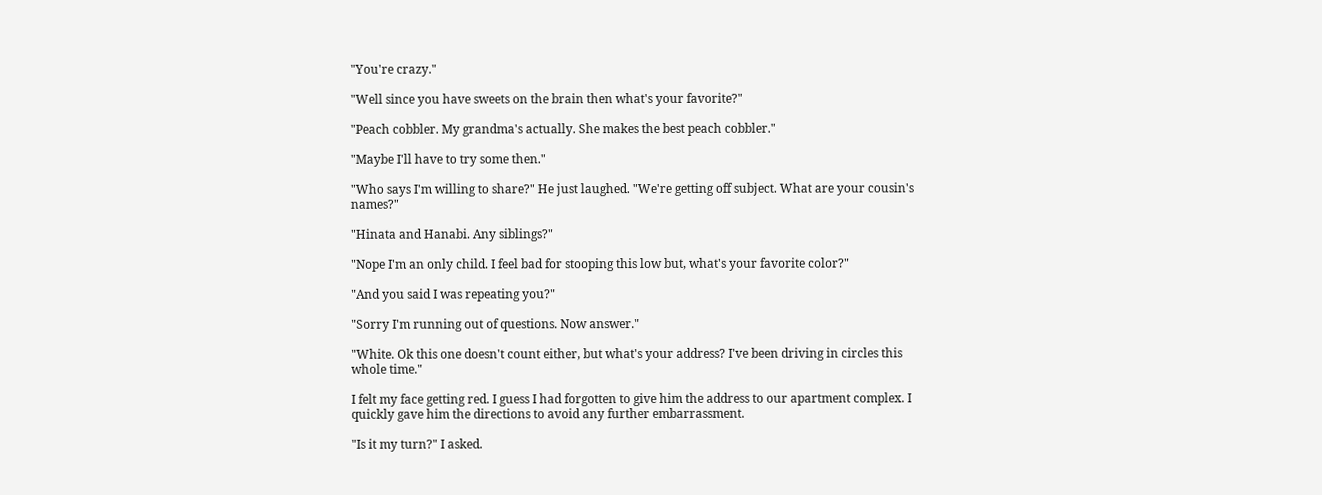"You're crazy."

"Well since you have sweets on the brain then what's your favorite?"

"Peach cobbler. My grandma's actually. She makes the best peach cobbler."

"Maybe I'll have to try some then."

"Who says I'm willing to share?" He just laughed. "We're getting off subject. What are your cousin's names?"

"Hinata and Hanabi. Any siblings?"

"Nope I'm an only child. I feel bad for stooping this low but, what's your favorite color?"

"And you said I was repeating you?"

"Sorry I'm running out of questions. Now answer."

"White. Ok this one doesn't count either, but what's your address? I've been driving in circles this whole time."

I felt my face getting red. I guess I had forgotten to give him the address to our apartment complex. I quickly gave him the directions to avoid any further embarrassment.

"Is it my turn?" I asked.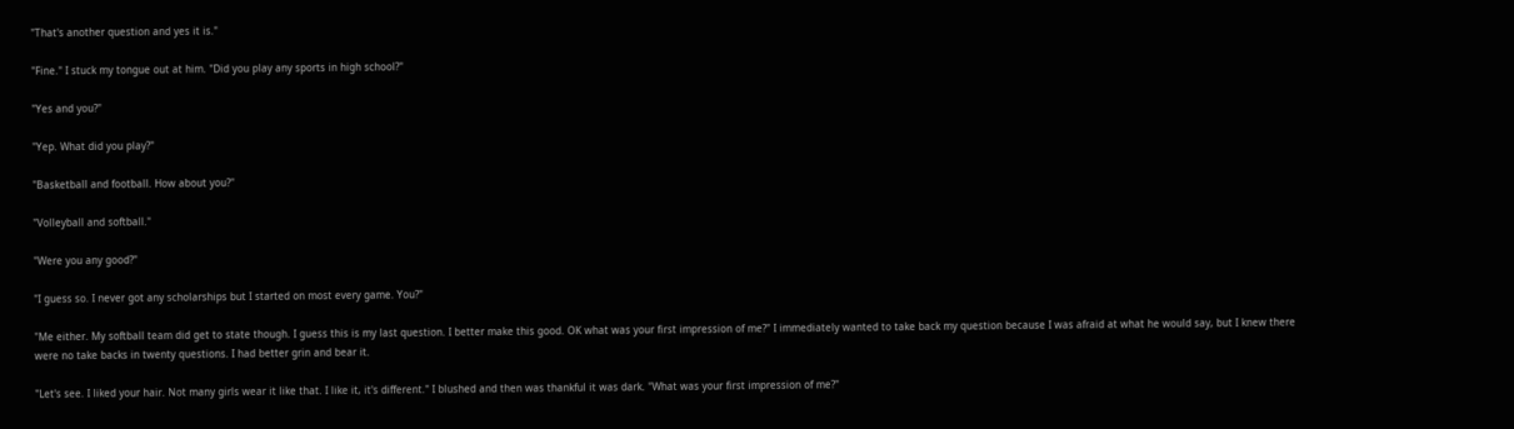"That's another question and yes it is."

"Fine." I stuck my tongue out at him. "Did you play any sports in high school?"

"Yes and you?"

"Yep. What did you play?"

"Basketball and football. How about you?"

"Volleyball and softball."

"Were you any good?"

"I guess so. I never got any scholarships but I started on most every game. You?"

"Me either. My softball team did get to state though. I guess this is my last question. I better make this good. OK what was your first impression of me?" I immediately wanted to take back my question because I was afraid at what he would say, but I knew there were no take backs in twenty questions. I had better grin and bear it.

"Let's see. I liked your hair. Not many girls wear it like that. I like it, it's different." I blushed and then was thankful it was dark. "What was your first impression of me?"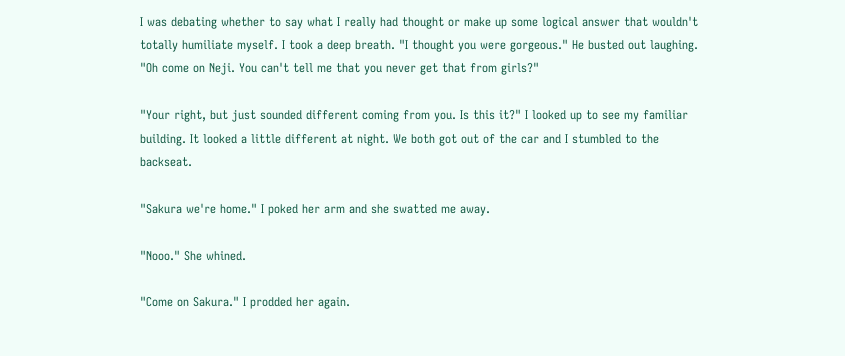I was debating whether to say what I really had thought or make up some logical answer that wouldn't totally humiliate myself. I took a deep breath. "I thought you were gorgeous." He busted out laughing. "Oh come on Neji. You can't tell me that you never get that from girls?"

"Your right, but just sounded different coming from you. Is this it?" I looked up to see my familiar building. It looked a little different at night. We both got out of the car and I stumbled to the backseat.

"Sakura we're home." I poked her arm and she swatted me away.

"Nooo." She whined.

"Come on Sakura." I prodded her again.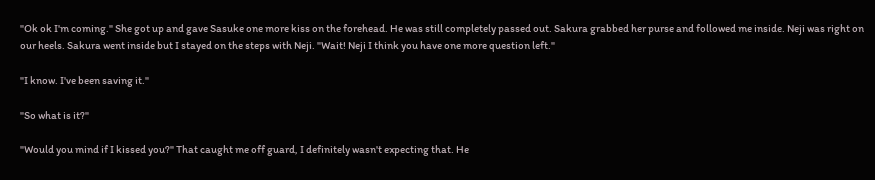"Ok ok I'm coming." She got up and gave Sasuke one more kiss on the forehead. He was still completely passed out. Sakura grabbed her purse and followed me inside. Neji was right on our heels. Sakura went inside but I stayed on the steps with Neji. "Wait! Neji I think you have one more question left."

"I know. I've been saving it."

"So what is it?"

"Would you mind if I kissed you?" That caught me off guard, I definitely wasn't expecting that. He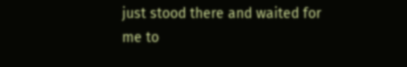just stood there and waited for me to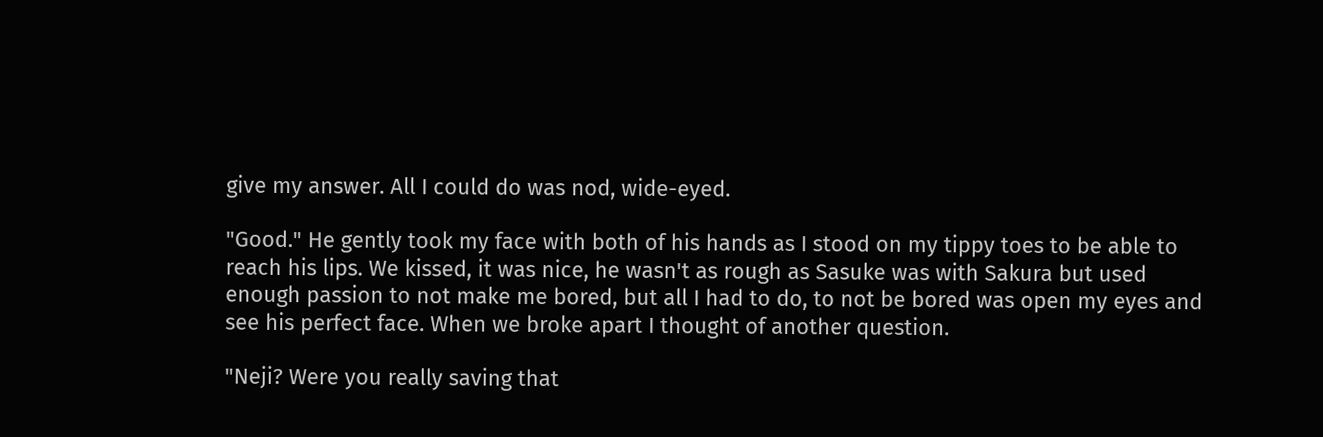give my answer. All I could do was nod, wide-eyed.

"Good." He gently took my face with both of his hands as I stood on my tippy toes to be able to reach his lips. We kissed, it was nice, he wasn't as rough as Sasuke was with Sakura but used enough passion to not make me bored, but all I had to do, to not be bored was open my eyes and see his perfect face. When we broke apart I thought of another question.

"Neji? Were you really saving that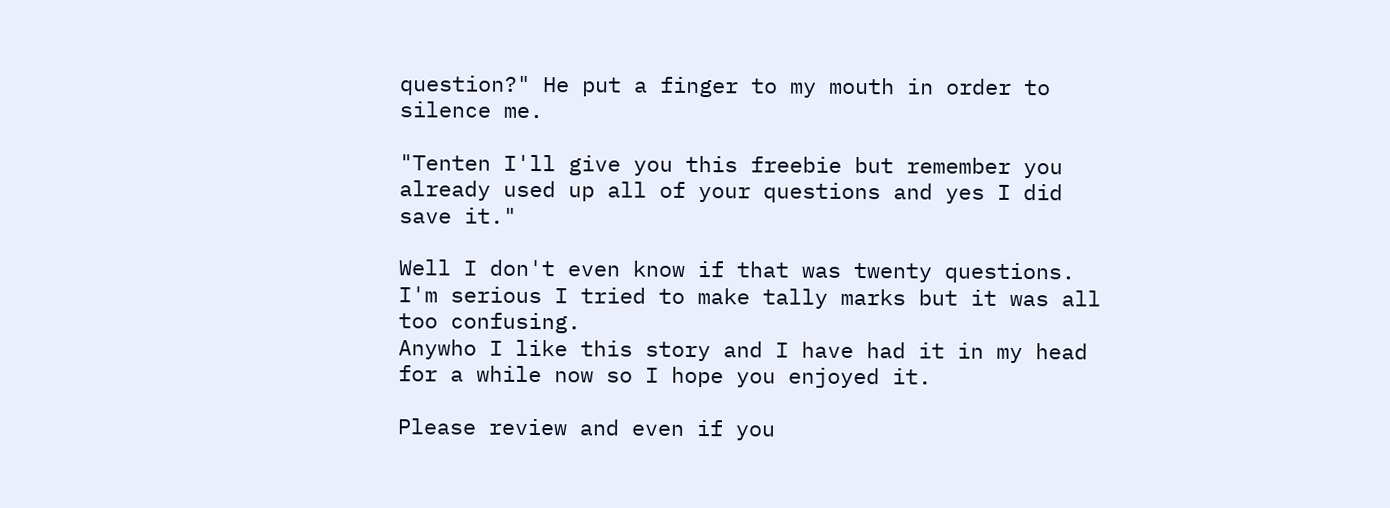question?" He put a finger to my mouth in order to silence me.

"Tenten I'll give you this freebie but remember you already used up all of your questions and yes I did save it."

Well I don't even know if that was twenty questions.
I'm serious I tried to make tally marks but it was all too confusing.
Anywho I like this story and I have had it in my head for a while now so I hope you enjoyed it.

Please review and even if you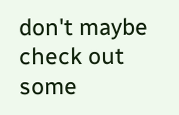don't maybe check out some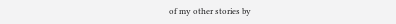of my other stories by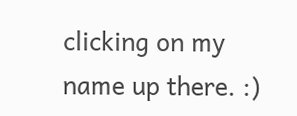clicking on my name up there. :)